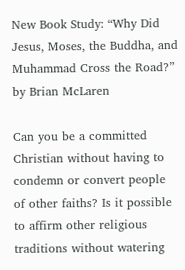New Book Study: “Why Did Jesus, Moses, the Buddha, and Muhammad Cross the Road?” by Brian McLaren

Can you be a committed Christian without having to condemn or convert people of other faiths? Is it possible to affirm other religious traditions without watering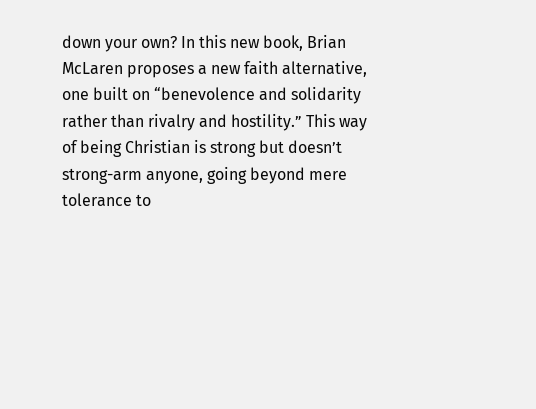down your own? In this new book, Brian McLaren proposes a new faith alternative, one built on “benevolence and solidarity rather than rivalry and hostility.” This way of being Christian is strong but doesn’t strong-arm anyone, going beyond mere tolerance to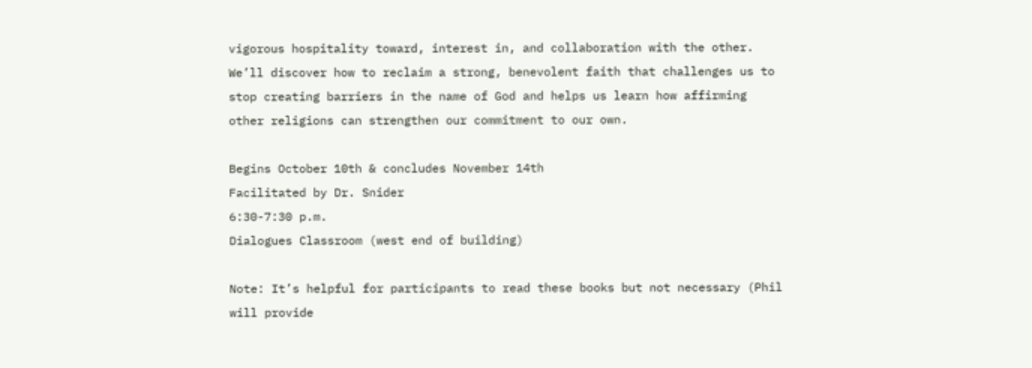vigorous hospitality toward, interest in, and collaboration with the other. We’ll discover how to reclaim a strong, benevolent faith that challenges us to stop creating barriers in the name of God and helps us learn how affirming other religions can strengthen our commitment to our own.

Begins October 10th & concludes November 14th
Facilitated by Dr. Snider
6:30-7:30 p.m.
Dialogues Classroom (west end of building)

Note: It’s helpful for participants to read these books but not necessary (Phil will provide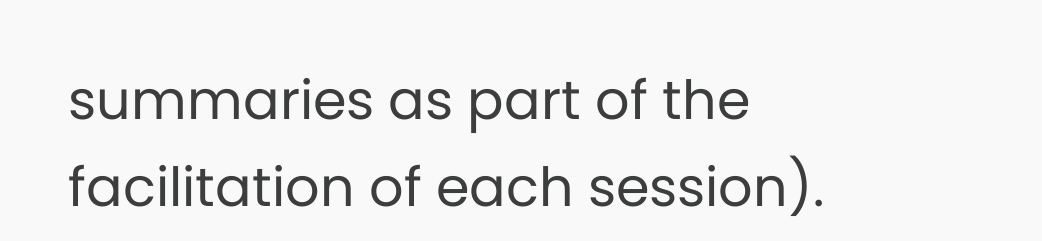summaries as part of the facilitation of each session).